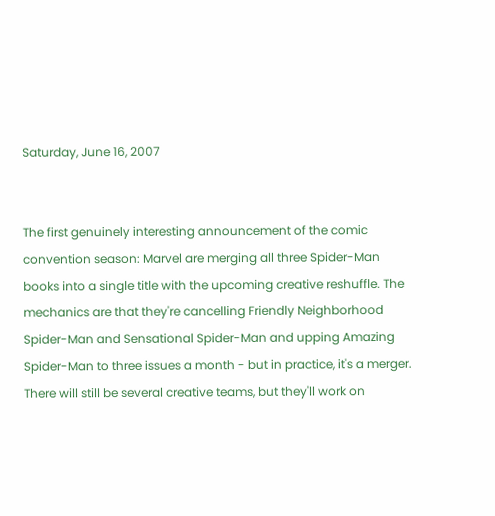Saturday, June 16, 2007


The first genuinely interesting announcement of the comic convention season: Marvel are merging all three Spider-Man books into a single title with the upcoming creative reshuffle. The mechanics are that they're cancelling Friendly Neighborhood Spider-Man and Sensational Spider-Man and upping Amazing Spider-Man to three issues a month - but in practice, it's a merger. There will still be several creative teams, but they'll work on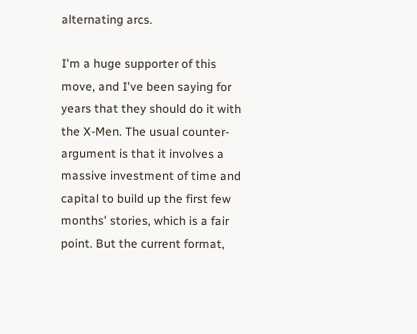alternating arcs.

I'm a huge supporter of this move, and I've been saying for years that they should do it with the X-Men. The usual counter-argument is that it involves a massive investment of time and capital to build up the first few months' stories, which is a fair point. But the current format,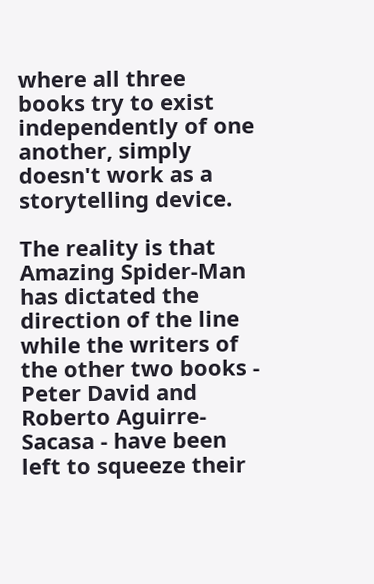where all three books try to exist independently of one another, simply doesn't work as a storytelling device.

The reality is that Amazing Spider-Man has dictated the direction of the line while the writers of the other two books - Peter David and Roberto Aguirre-Sacasa - have been left to squeeze their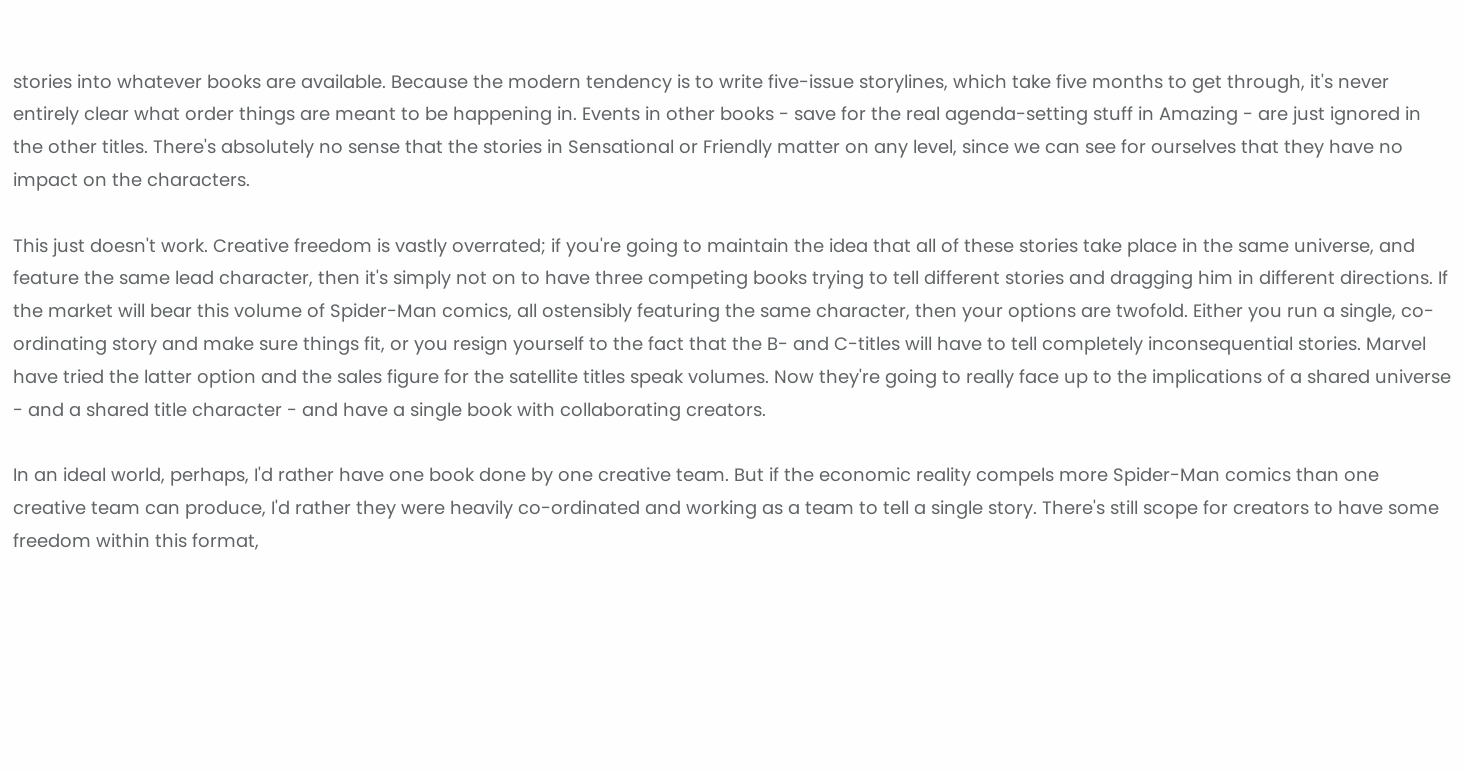stories into whatever books are available. Because the modern tendency is to write five-issue storylines, which take five months to get through, it's never entirely clear what order things are meant to be happening in. Events in other books - save for the real agenda-setting stuff in Amazing - are just ignored in the other titles. There's absolutely no sense that the stories in Sensational or Friendly matter on any level, since we can see for ourselves that they have no impact on the characters.

This just doesn't work. Creative freedom is vastly overrated; if you're going to maintain the idea that all of these stories take place in the same universe, and feature the same lead character, then it's simply not on to have three competing books trying to tell different stories and dragging him in different directions. If the market will bear this volume of Spider-Man comics, all ostensibly featuring the same character, then your options are twofold. Either you run a single, co-ordinating story and make sure things fit, or you resign yourself to the fact that the B- and C-titles will have to tell completely inconsequential stories. Marvel have tried the latter option and the sales figure for the satellite titles speak volumes. Now they're going to really face up to the implications of a shared universe - and a shared title character - and have a single book with collaborating creators.

In an ideal world, perhaps, I'd rather have one book done by one creative team. But if the economic reality compels more Spider-Man comics than one creative team can produce, I'd rather they were heavily co-ordinated and working as a team to tell a single story. There's still scope for creators to have some freedom within this format,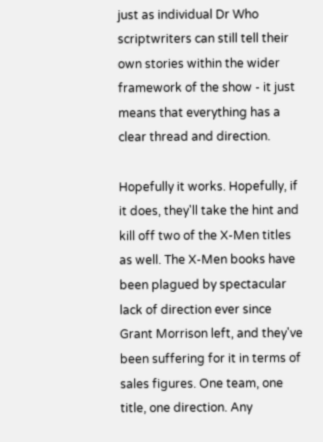just as individual Dr Who scriptwriters can still tell their own stories within the wider framework of the show - it just means that everything has a clear thread and direction.

Hopefully it works. Hopefully, if it does, they'll take the hint and kill off two of the X-Men titles as well. The X-Men books have been plagued by spectacular lack of direction ever since Grant Morrison left, and they've been suffering for it in terms of sales figures. One team, one title, one direction. Any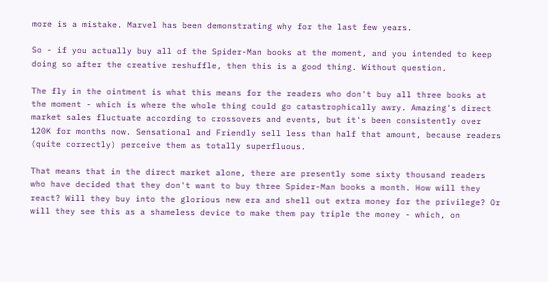more is a mistake. Marvel has been demonstrating why for the last few years.

So - if you actually buy all of the Spider-Man books at the moment, and you intended to keep doing so after the creative reshuffle, then this is a good thing. Without question.

The fly in the ointment is what this means for the readers who don't buy all three books at the moment - which is where the whole thing could go catastrophically awry. Amazing's direct market sales fluctuate according to crossovers and events, but it's been consistently over 120K for months now. Sensational and Friendly sell less than half that amount, because readers (quite correctly) perceive them as totally superfluous.

That means that in the direct market alone, there are presently some sixty thousand readers who have decided that they don't want to buy three Spider-Man books a month. How will they react? Will they buy into the glorious new era and shell out extra money for the privilege? Or will they see this as a shameless device to make them pay triple the money - which, on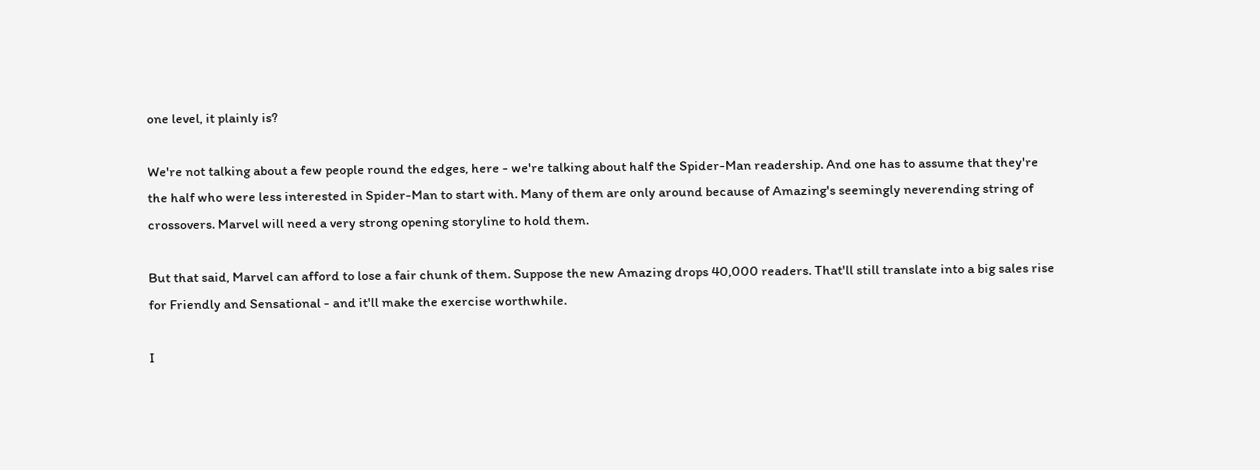one level, it plainly is?

We're not talking about a few people round the edges, here - we're talking about half the Spider-Man readership. And one has to assume that they're the half who were less interested in Spider-Man to start with. Many of them are only around because of Amazing's seemingly neverending string of crossovers. Marvel will need a very strong opening storyline to hold them.

But that said, Marvel can afford to lose a fair chunk of them. Suppose the new Amazing drops 40,000 readers. That'll still translate into a big sales rise for Friendly and Sensational - and it'll make the exercise worthwhile.

I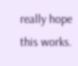really hope this works.